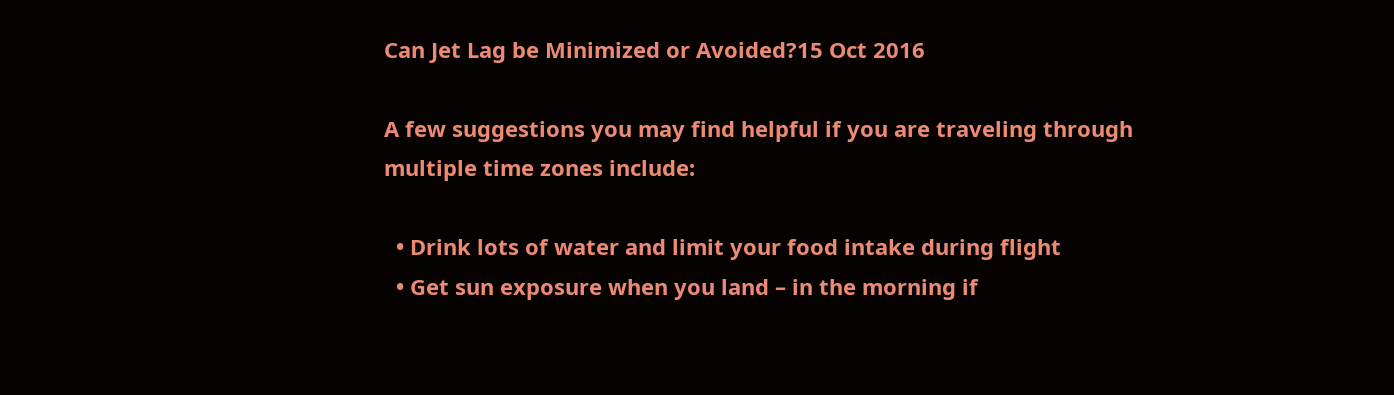Can Jet Lag be Minimized or Avoided?15 Oct 2016

A few suggestions you may find helpful if you are traveling through multiple time zones include:

  • Drink lots of water and limit your food intake during flight
  • Get sun exposure when you land – in the morning if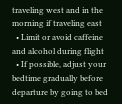traveling west and in the morning if traveling east
  • Limit or avoid caffeine and alcohol during flight
  • If possible, adjust your bedtime gradually before departure by going to bed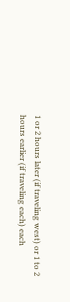1 or 2 hours later (if traveling west) or 1 to 2 hours earlier (if traveling each) each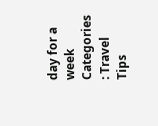day for a week
Categories : Travel Tips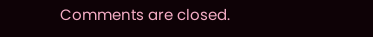Comments are closed.